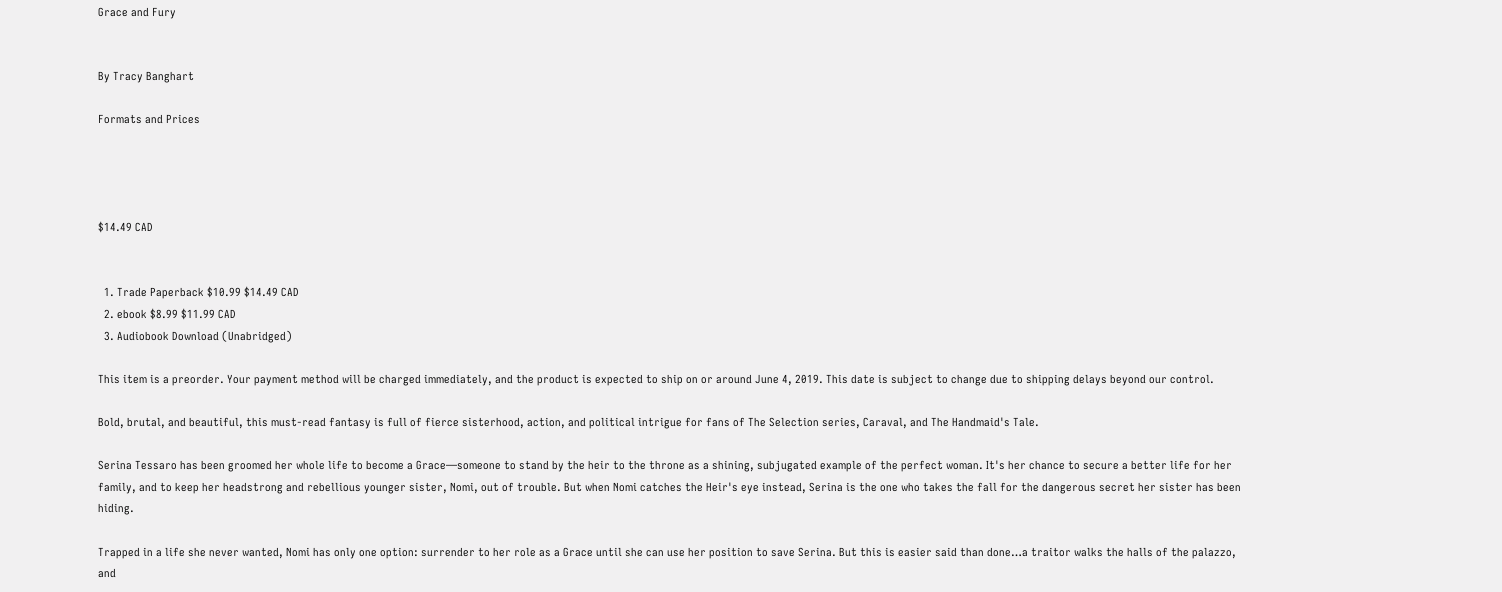Grace and Fury


By Tracy Banghart

Formats and Prices




$14.49 CAD


  1. Trade Paperback $10.99 $14.49 CAD
  2. ebook $8.99 $11.99 CAD
  3. Audiobook Download (Unabridged)

This item is a preorder. Your payment method will be charged immediately, and the product is expected to ship on or around June 4, 2019. This date is subject to change due to shipping delays beyond our control.

Bold, brutal, and beautiful, this must-read fantasy is full of fierce sisterhood, action, and political intrigue for fans of The Selection series, Caraval, and The Handmaid's Tale.

Serina Tessaro has been groomed her whole life to become a Grace—someone to stand by the heir to the throne as a shining, subjugated example of the perfect woman. It's her chance to secure a better life for her family, and to keep her headstrong and rebellious younger sister, Nomi, out of trouble. But when Nomi catches the Heir's eye instead, Serina is the one who takes the fall for the dangerous secret her sister has been hiding.

Trapped in a life she never wanted, Nomi has only one option: surrender to her role as a Grace until she can use her position to save Serina. But this is easier said than done…a traitor walks the halls of the palazzo, and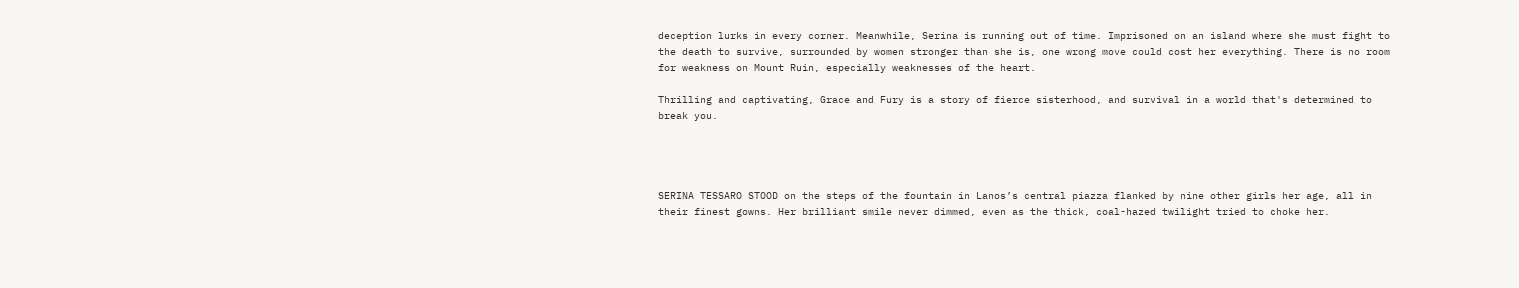deception lurks in every corner. Meanwhile, Serina is running out of time. Imprisoned on an island where she must fight to the death to survive, surrounded by women stronger than she is, one wrong move could cost her everything. There is no room for weakness on Mount Ruin, especially weaknesses of the heart.

Thrilling and captivating, Grace and Fury is a story of fierce sisterhood, and survival in a world that's determined to break you.




SERINA TESSARO STOOD on the steps of the fountain in Lanos’s central piazza flanked by nine other girls her age, all in their finest gowns. Her brilliant smile never dimmed, even as the thick, coal-hazed twilight tried to choke her.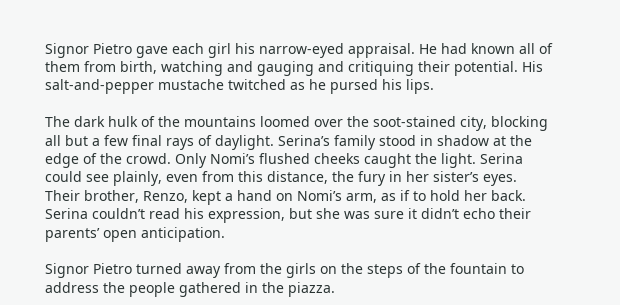Signor Pietro gave each girl his narrow-eyed appraisal. He had known all of them from birth, watching and gauging and critiquing their potential. His salt-and-pepper mustache twitched as he pursed his lips.

The dark hulk of the mountains loomed over the soot-stained city, blocking all but a few final rays of daylight. Serina’s family stood in shadow at the edge of the crowd. Only Nomi’s flushed cheeks caught the light. Serina could see plainly, even from this distance, the fury in her sister’s eyes. Their brother, Renzo, kept a hand on Nomi’s arm, as if to hold her back. Serina couldn’t read his expression, but she was sure it didn’t echo their parents’ open anticipation.

Signor Pietro turned away from the girls on the steps of the fountain to address the people gathered in the piazza.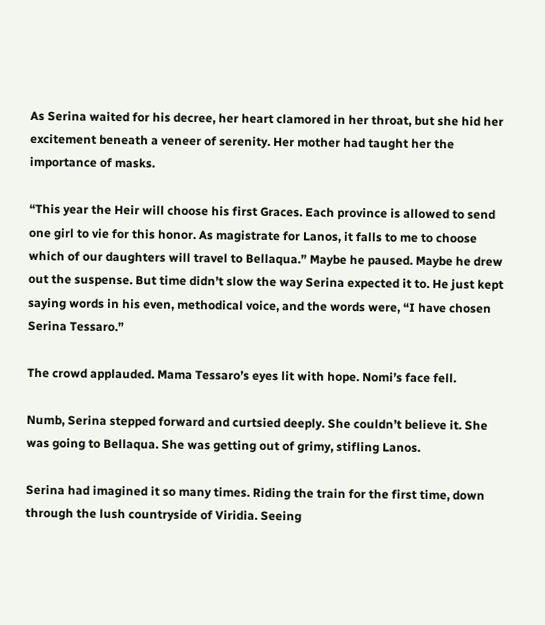As Serina waited for his decree, her heart clamored in her throat, but she hid her excitement beneath a veneer of serenity. Her mother had taught her the importance of masks.

“This year the Heir will choose his first Graces. Each province is allowed to send one girl to vie for this honor. As magistrate for Lanos, it falls to me to choose which of our daughters will travel to Bellaqua.” Maybe he paused. Maybe he drew out the suspense. But time didn’t slow the way Serina expected it to. He just kept saying words in his even, methodical voice, and the words were, “I have chosen Serina Tessaro.”

The crowd applauded. Mama Tessaro’s eyes lit with hope. Nomi’s face fell.

Numb, Serina stepped forward and curtsied deeply. She couldn’t believe it. She was going to Bellaqua. She was getting out of grimy, stifling Lanos.

Serina had imagined it so many times. Riding the train for the first time, down through the lush countryside of Viridia. Seeing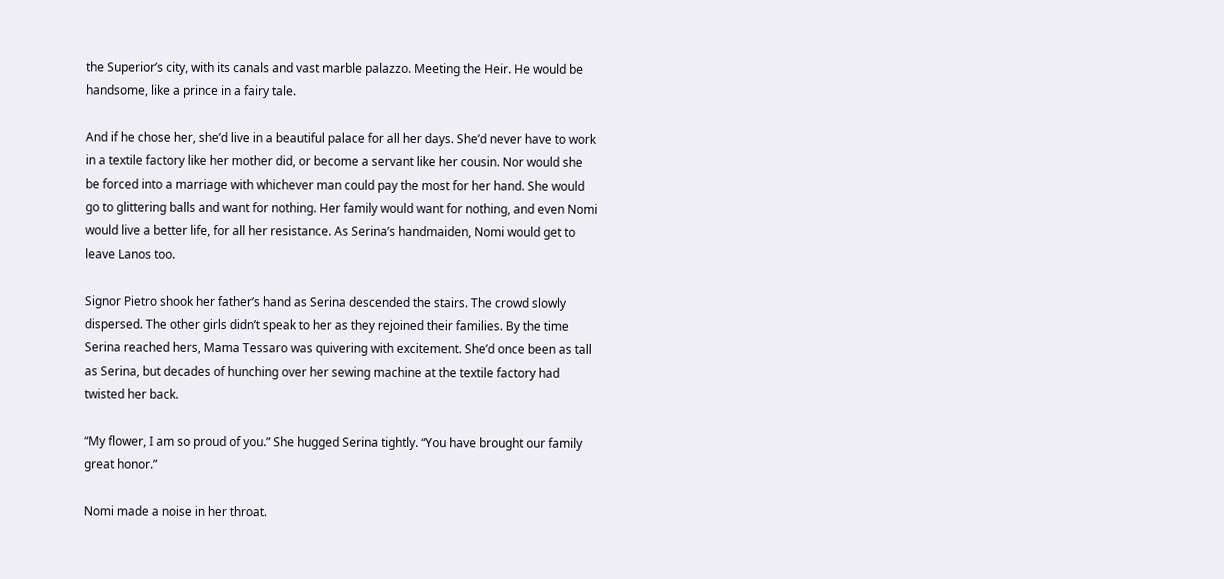the Superior’s city, with its canals and vast marble palazzo. Meeting the Heir. He would be handsome, like a prince in a fairy tale.

And if he chose her, she’d live in a beautiful palace for all her days. She’d never have to work in a textile factory like her mother did, or become a servant like her cousin. Nor would she be forced into a marriage with whichever man could pay the most for her hand. She would go to glittering balls and want for nothing. Her family would want for nothing, and even Nomi would live a better life, for all her resistance. As Serina’s handmaiden, Nomi would get to leave Lanos too.

Signor Pietro shook her father’s hand as Serina descended the stairs. The crowd slowly dispersed. The other girls didn’t speak to her as they rejoined their families. By the time Serina reached hers, Mama Tessaro was quivering with excitement. She’d once been as tall as Serina, but decades of hunching over her sewing machine at the textile factory had twisted her back.

“My flower, I am so proud of you.” She hugged Serina tightly. “You have brought our family great honor.”

Nomi made a noise in her throat.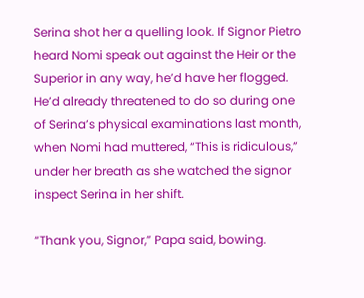Serina shot her a quelling look. If Signor Pietro heard Nomi speak out against the Heir or the Superior in any way, he’d have her flogged. He’d already threatened to do so during one of Serina’s physical examinations last month, when Nomi had muttered, “This is ridiculous,” under her breath as she watched the signor inspect Serina in her shift.

“Thank you, Signor,” Papa said, bowing.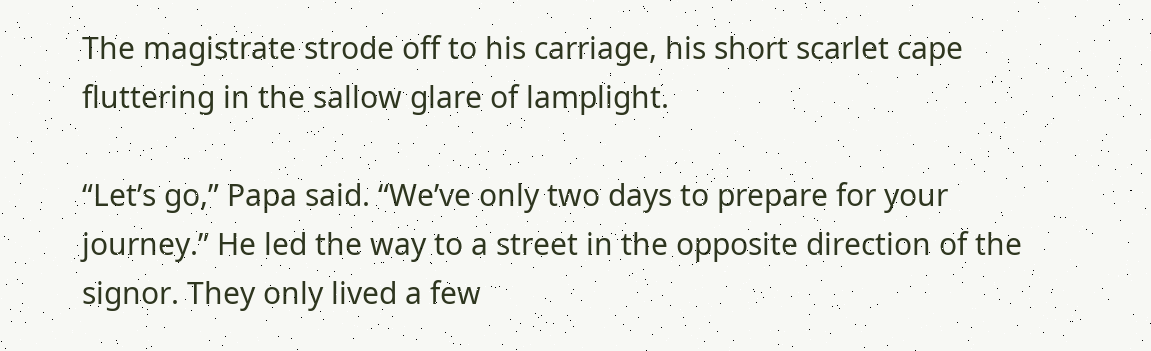The magistrate strode off to his carriage, his short scarlet cape fluttering in the sallow glare of lamplight.

“Let’s go,” Papa said. “We’ve only two days to prepare for your journey.” He led the way to a street in the opposite direction of the signor. They only lived a few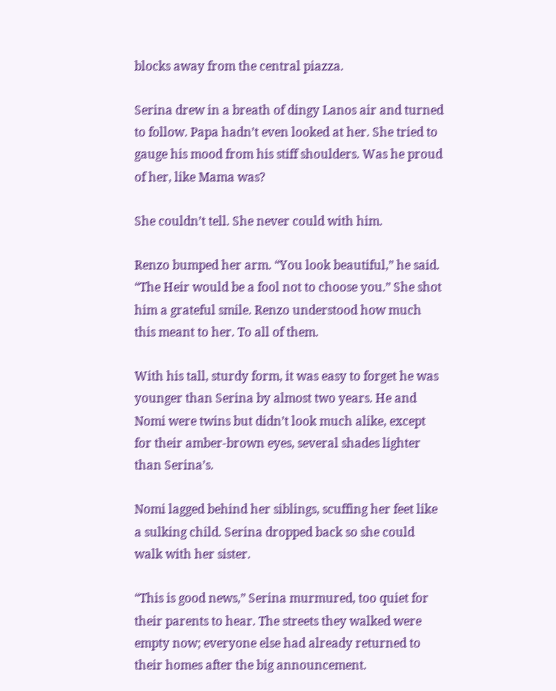blocks away from the central piazza.

Serina drew in a breath of dingy Lanos air and turned to follow. Papa hadn’t even looked at her. She tried to gauge his mood from his stiff shoulders. Was he proud of her, like Mama was?

She couldn’t tell. She never could with him.

Renzo bumped her arm. “You look beautiful,” he said. “The Heir would be a fool not to choose you.” She shot him a grateful smile. Renzo understood how much this meant to her. To all of them.

With his tall, sturdy form, it was easy to forget he was younger than Serina by almost two years. He and Nomi were twins but didn’t look much alike, except for their amber-brown eyes, several shades lighter than Serina’s.

Nomi lagged behind her siblings, scuffing her feet like a sulking child. Serina dropped back so she could walk with her sister.

“This is good news,” Serina murmured, too quiet for their parents to hear. The streets they walked were empty now; everyone else had already returned to their homes after the big announcement.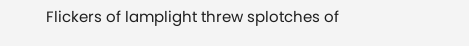Flickers of lamplight threw splotches of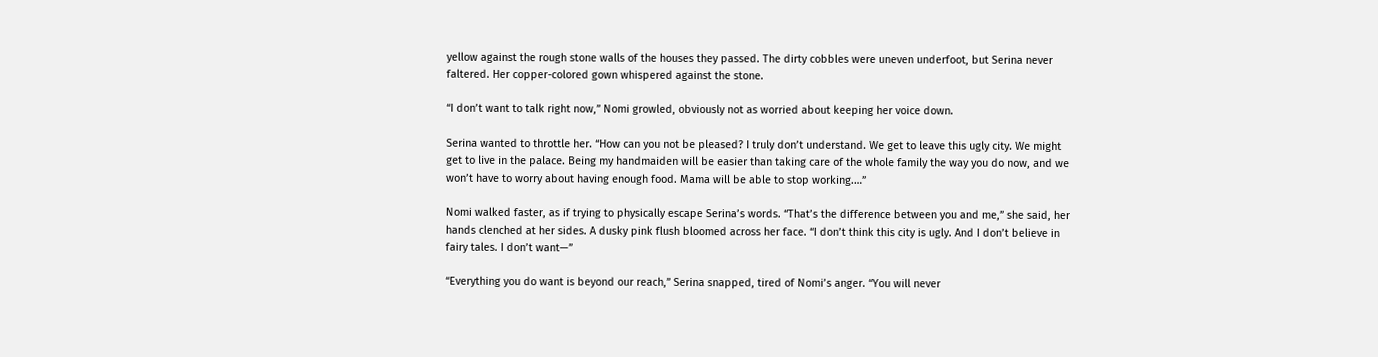yellow against the rough stone walls of the houses they passed. The dirty cobbles were uneven underfoot, but Serina never faltered. Her copper-colored gown whispered against the stone.

“I don’t want to talk right now,” Nomi growled, obviously not as worried about keeping her voice down.

Serina wanted to throttle her. “How can you not be pleased? I truly don’t understand. We get to leave this ugly city. We might get to live in the palace. Being my handmaiden will be easier than taking care of the whole family the way you do now, and we won’t have to worry about having enough food. Mama will be able to stop working.…”

Nomi walked faster, as if trying to physically escape Serina’s words. “That’s the difference between you and me,” she said, her hands clenched at her sides. A dusky pink flush bloomed across her face. “I don’t think this city is ugly. And I don’t believe in fairy tales. I don’t want—”

“Everything you do want is beyond our reach,” Serina snapped, tired of Nomi’s anger. “You will never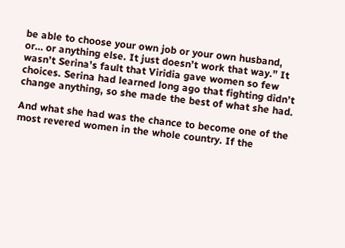be able to choose your own job or your own husband, or… or anything else. It just doesn’t work that way.” It wasn’t Serina’s fault that Viridia gave women so few choices. Serina had learned long ago that fighting didn’t change anything, so she made the best of what she had.

And what she had was the chance to become one of the most revered women in the whole country. If the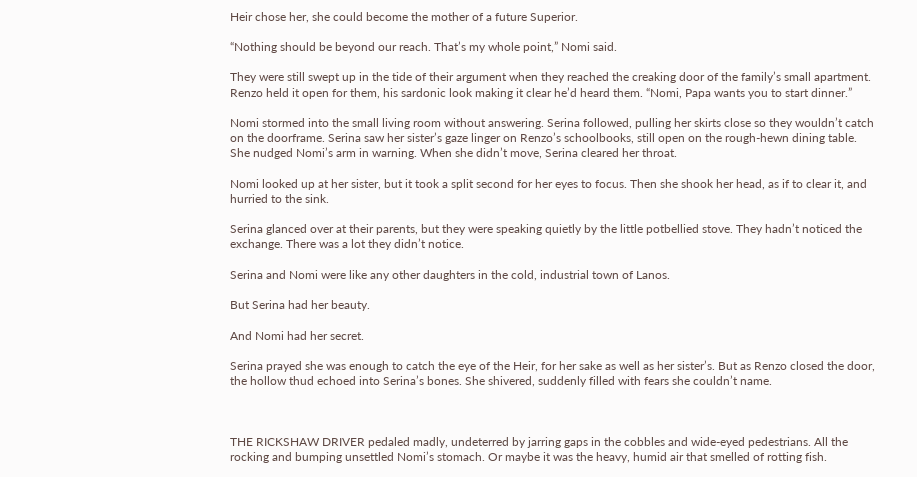Heir chose her, she could become the mother of a future Superior.

“Nothing should be beyond our reach. That’s my whole point,” Nomi said.

They were still swept up in the tide of their argument when they reached the creaking door of the family’s small apartment. Renzo held it open for them, his sardonic look making it clear he’d heard them. “Nomi, Papa wants you to start dinner.”

Nomi stormed into the small living room without answering. Serina followed, pulling her skirts close so they wouldn’t catch on the doorframe. Serina saw her sister’s gaze linger on Renzo’s schoolbooks, still open on the rough-hewn dining table. She nudged Nomi’s arm in warning. When she didn’t move, Serina cleared her throat.

Nomi looked up at her sister, but it took a split second for her eyes to focus. Then she shook her head, as if to clear it, and hurried to the sink.

Serina glanced over at their parents, but they were speaking quietly by the little potbellied stove. They hadn’t noticed the exchange. There was a lot they didn’t notice.

Serina and Nomi were like any other daughters in the cold, industrial town of Lanos.

But Serina had her beauty.

And Nomi had her secret.

Serina prayed she was enough to catch the eye of the Heir, for her sake as well as her sister’s. But as Renzo closed the door, the hollow thud echoed into Serina’s bones. She shivered, suddenly filled with fears she couldn’t name.



THE RICKSHAW DRIVER pedaled madly, undeterred by jarring gaps in the cobbles and wide-eyed pedestrians. All the rocking and bumping unsettled Nomi’s stomach. Or maybe it was the heavy, humid air that smelled of rotting fish.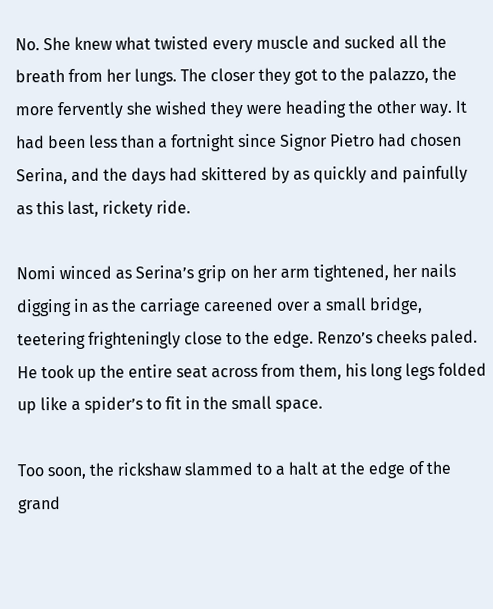No. She knew what twisted every muscle and sucked all the breath from her lungs. The closer they got to the palazzo, the more fervently she wished they were heading the other way. It had been less than a fortnight since Signor Pietro had chosen Serina, and the days had skittered by as quickly and painfully as this last, rickety ride.

Nomi winced as Serina’s grip on her arm tightened, her nails digging in as the carriage careened over a small bridge, teetering frighteningly close to the edge. Renzo’s cheeks paled. He took up the entire seat across from them, his long legs folded up like a spider’s to fit in the small space.

Too soon, the rickshaw slammed to a halt at the edge of the grand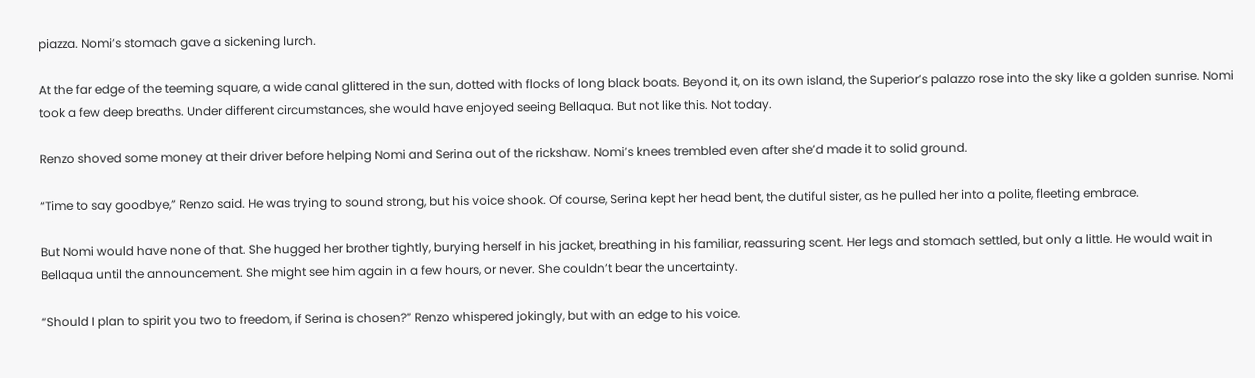piazza. Nomi’s stomach gave a sickening lurch.

At the far edge of the teeming square, a wide canal glittered in the sun, dotted with flocks of long black boats. Beyond it, on its own island, the Superior’s palazzo rose into the sky like a golden sunrise. Nomi took a few deep breaths. Under different circumstances, she would have enjoyed seeing Bellaqua. But not like this. Not today.

Renzo shoved some money at their driver before helping Nomi and Serina out of the rickshaw. Nomi’s knees trembled even after she’d made it to solid ground.

“Time to say goodbye,” Renzo said. He was trying to sound strong, but his voice shook. Of course, Serina kept her head bent, the dutiful sister, as he pulled her into a polite, fleeting embrace.

But Nomi would have none of that. She hugged her brother tightly, burying herself in his jacket, breathing in his familiar, reassuring scent. Her legs and stomach settled, but only a little. He would wait in Bellaqua until the announcement. She might see him again in a few hours, or never. She couldn’t bear the uncertainty.

“Should I plan to spirit you two to freedom, if Serina is chosen?” Renzo whispered jokingly, but with an edge to his voice.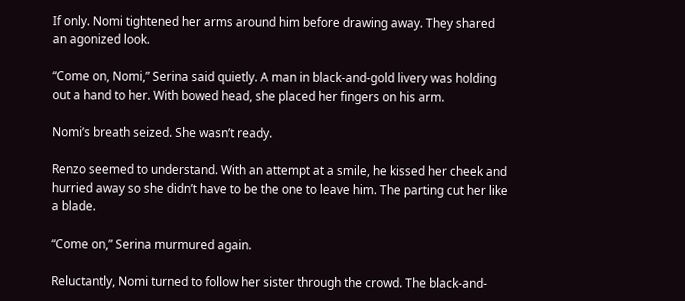If only. Nomi tightened her arms around him before drawing away. They shared an agonized look.

“Come on, Nomi,” Serina said quietly. A man in black-and-gold livery was holding out a hand to her. With bowed head, she placed her fingers on his arm.

Nomi’s breath seized. She wasn’t ready.

Renzo seemed to understand. With an attempt at a smile, he kissed her cheek and hurried away so she didn’t have to be the one to leave him. The parting cut her like a blade.

“Come on,” Serina murmured again.

Reluctantly, Nomi turned to follow her sister through the crowd. The black-and-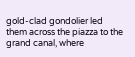gold-clad gondolier led them across the piazza to the grand canal, where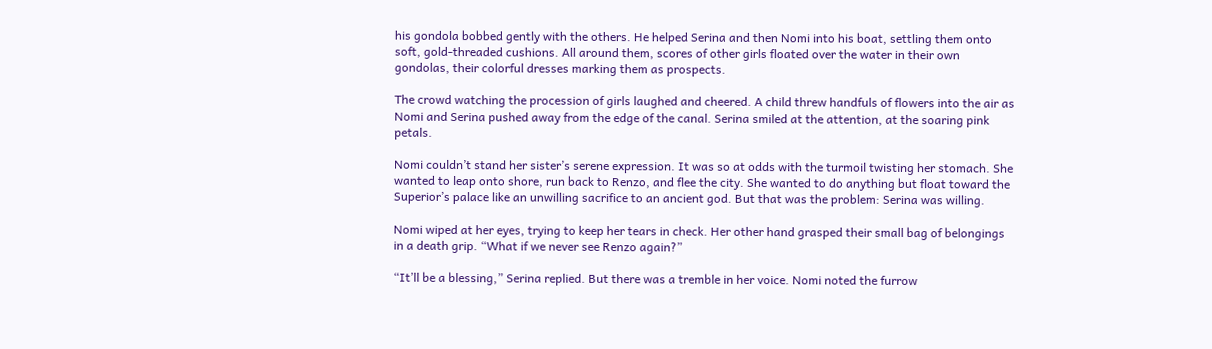his gondola bobbed gently with the others. He helped Serina and then Nomi into his boat, settling them onto soft, gold-threaded cushions. All around them, scores of other girls floated over the water in their own gondolas, their colorful dresses marking them as prospects.

The crowd watching the procession of girls laughed and cheered. A child threw handfuls of flowers into the air as Nomi and Serina pushed away from the edge of the canal. Serina smiled at the attention, at the soaring pink petals.

Nomi couldn’t stand her sister’s serene expression. It was so at odds with the turmoil twisting her stomach. She wanted to leap onto shore, run back to Renzo, and flee the city. She wanted to do anything but float toward the Superior’s palace like an unwilling sacrifice to an ancient god. But that was the problem: Serina was willing.

Nomi wiped at her eyes, trying to keep her tears in check. Her other hand grasped their small bag of belongings in a death grip. “What if we never see Renzo again?”

“It’ll be a blessing,” Serina replied. But there was a tremble in her voice. Nomi noted the furrow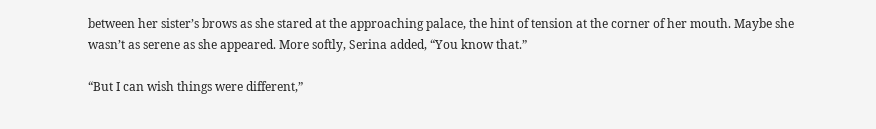between her sister’s brows as she stared at the approaching palace, the hint of tension at the corner of her mouth. Maybe she wasn’t as serene as she appeared. More softly, Serina added, “You know that.”

“But I can wish things were different,”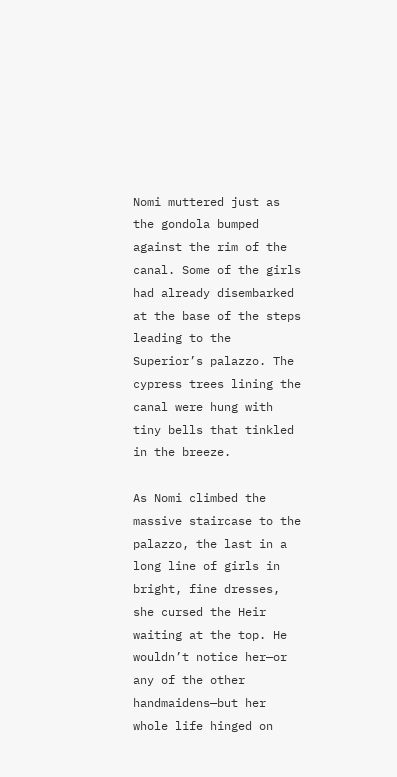Nomi muttered just as the gondola bumped against the rim of the canal. Some of the girls had already disembarked at the base of the steps leading to the Superior’s palazzo. The cypress trees lining the canal were hung with tiny bells that tinkled in the breeze.

As Nomi climbed the massive staircase to the palazzo, the last in a long line of girls in bright, fine dresses, she cursed the Heir waiting at the top. He wouldn’t notice her—or any of the other handmaidens—but her whole life hinged on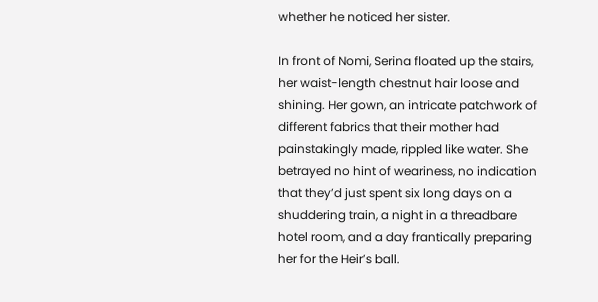whether he noticed her sister.

In front of Nomi, Serina floated up the stairs, her waist-length chestnut hair loose and shining. Her gown, an intricate patchwork of different fabrics that their mother had painstakingly made, rippled like water. She betrayed no hint of weariness, no indication that they’d just spent six long days on a shuddering train, a night in a threadbare hotel room, and a day frantically preparing her for the Heir’s ball.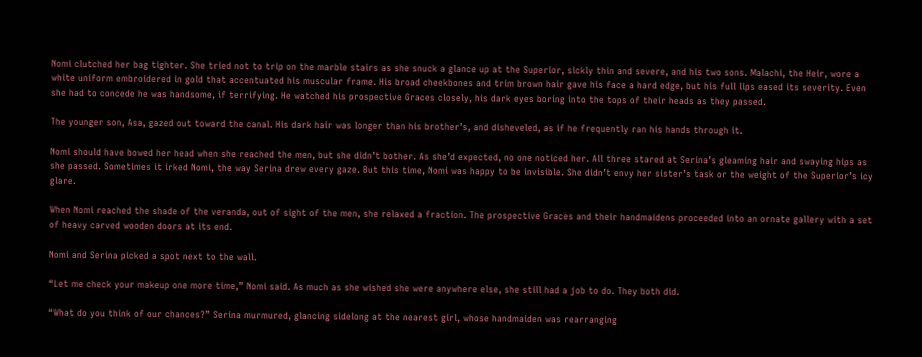Nomi clutched her bag tighter. She tried not to trip on the marble stairs as she snuck a glance up at the Superior, sickly thin and severe, and his two sons. Malachi, the Heir, wore a white uniform embroidered in gold that accentuated his muscular frame. His broad cheekbones and trim brown hair gave his face a hard edge, but his full lips eased its severity. Even she had to concede he was handsome, if terrifying. He watched his prospective Graces closely, his dark eyes boring into the tops of their heads as they passed.

The younger son, Asa, gazed out toward the canal. His dark hair was longer than his brother’s, and disheveled, as if he frequently ran his hands through it.

Nomi should have bowed her head when she reached the men, but she didn’t bother. As she’d expected, no one noticed her. All three stared at Serina’s gleaming hair and swaying hips as she passed. Sometimes it irked Nomi, the way Serina drew every gaze. But this time, Nomi was happy to be invisible. She didn’t envy her sister’s task or the weight of the Superior’s icy glare.

When Nomi reached the shade of the veranda, out of sight of the men, she relaxed a fraction. The prospective Graces and their handmaidens proceeded into an ornate gallery with a set of heavy carved wooden doors at its end.

Nomi and Serina picked a spot next to the wall.

“Let me check your makeup one more time,” Nomi said. As much as she wished she were anywhere else, she still had a job to do. They both did.

“What do you think of our chances?” Serina murmured, glancing sidelong at the nearest girl, whose handmaiden was rearranging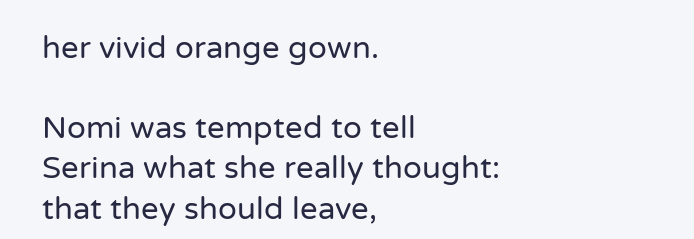her vivid orange gown.

Nomi was tempted to tell Serina what she really thought: that they should leave,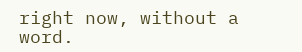right now, without a word.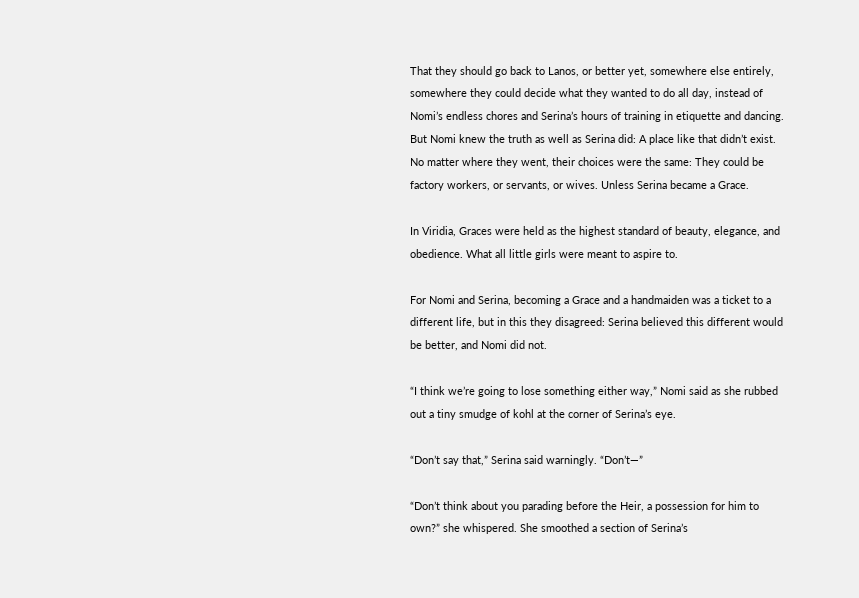That they should go back to Lanos, or better yet, somewhere else entirely, somewhere they could decide what they wanted to do all day, instead of Nomi’s endless chores and Serina’s hours of training in etiquette and dancing. But Nomi knew the truth as well as Serina did: A place like that didn’t exist. No matter where they went, their choices were the same: They could be factory workers, or servants, or wives. Unless Serina became a Grace.

In Viridia, Graces were held as the highest standard of beauty, elegance, and obedience. What all little girls were meant to aspire to.

For Nomi and Serina, becoming a Grace and a handmaiden was a ticket to a different life, but in this they disagreed: Serina believed this different would be better, and Nomi did not.

“I think we’re going to lose something either way,” Nomi said as she rubbed out a tiny smudge of kohl at the corner of Serina’s eye.

“Don’t say that,” Serina said warningly. “Don’t—”

“Don’t think about you parading before the Heir, a possession for him to own?” she whispered. She smoothed a section of Serina’s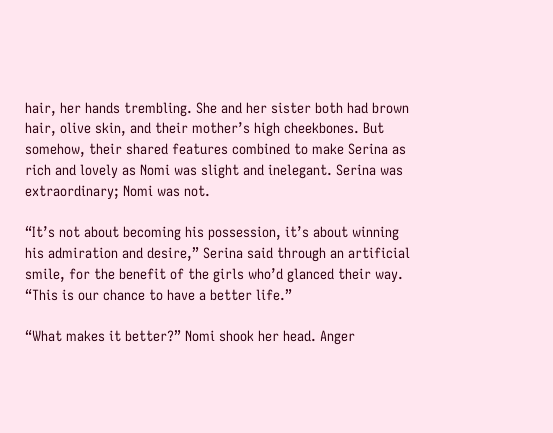hair, her hands trembling. She and her sister both had brown hair, olive skin, and their mother’s high cheekbones. But somehow, their shared features combined to make Serina as rich and lovely as Nomi was slight and inelegant. Serina was extraordinary; Nomi was not.

“It’s not about becoming his possession, it’s about winning his admiration and desire,” Serina said through an artificial smile, for the benefit of the girls who’d glanced their way. “This is our chance to have a better life.”

“What makes it better?” Nomi shook her head. Anger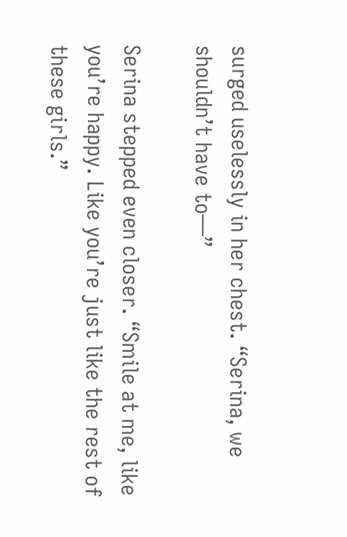surged uselessly in her chest. “Serina, we shouldn’t have to—”

Serina stepped even closer. “Smile at me, like you’re happy. Like you’re just like the rest of these girls.”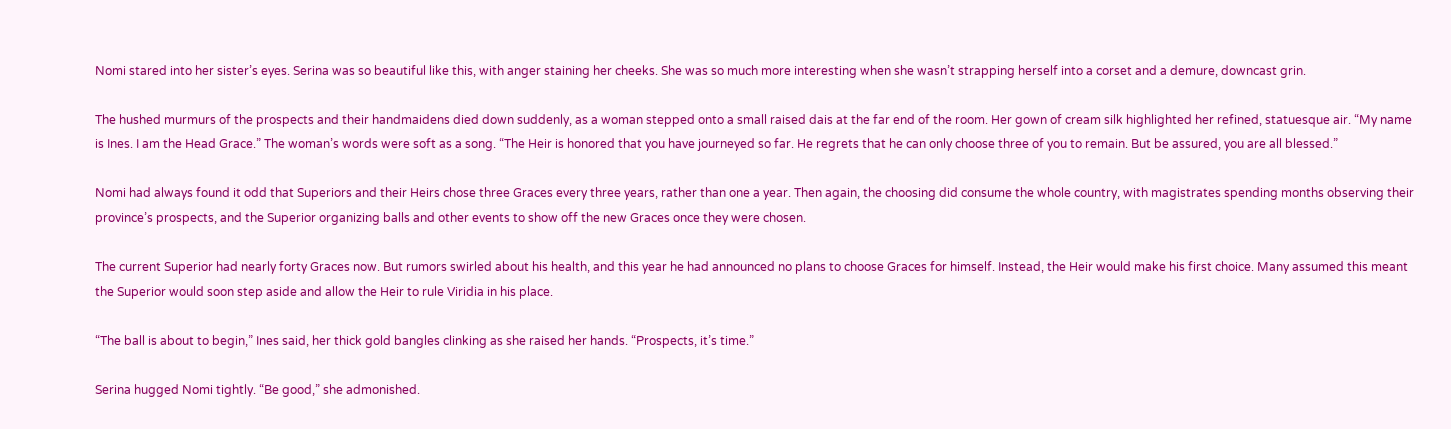Nomi stared into her sister’s eyes. Serina was so beautiful like this, with anger staining her cheeks. She was so much more interesting when she wasn’t strapping herself into a corset and a demure, downcast grin.

The hushed murmurs of the prospects and their handmaidens died down suddenly, as a woman stepped onto a small raised dais at the far end of the room. Her gown of cream silk highlighted her refined, statuesque air. “My name is Ines. I am the Head Grace.” The woman’s words were soft as a song. “The Heir is honored that you have journeyed so far. He regrets that he can only choose three of you to remain. But be assured, you are all blessed.”

Nomi had always found it odd that Superiors and their Heirs chose three Graces every three years, rather than one a year. Then again, the choosing did consume the whole country, with magistrates spending months observing their province’s prospects, and the Superior organizing balls and other events to show off the new Graces once they were chosen.

The current Superior had nearly forty Graces now. But rumors swirled about his health, and this year he had announced no plans to choose Graces for himself. Instead, the Heir would make his first choice. Many assumed this meant the Superior would soon step aside and allow the Heir to rule Viridia in his place.

“The ball is about to begin,” Ines said, her thick gold bangles clinking as she raised her hands. “Prospects, it’s time.”

Serina hugged Nomi tightly. “Be good,” she admonished.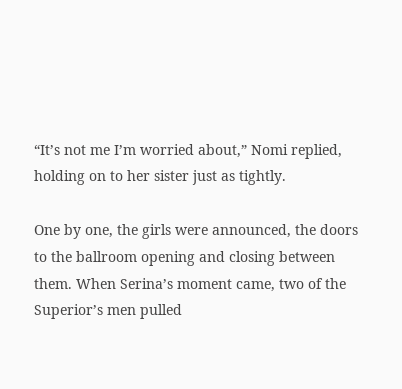“It’s not me I’m worried about,” Nomi replied, holding on to her sister just as tightly.

One by one, the girls were announced, the doors to the ballroom opening and closing between them. When Serina’s moment came, two of the Superior’s men pulled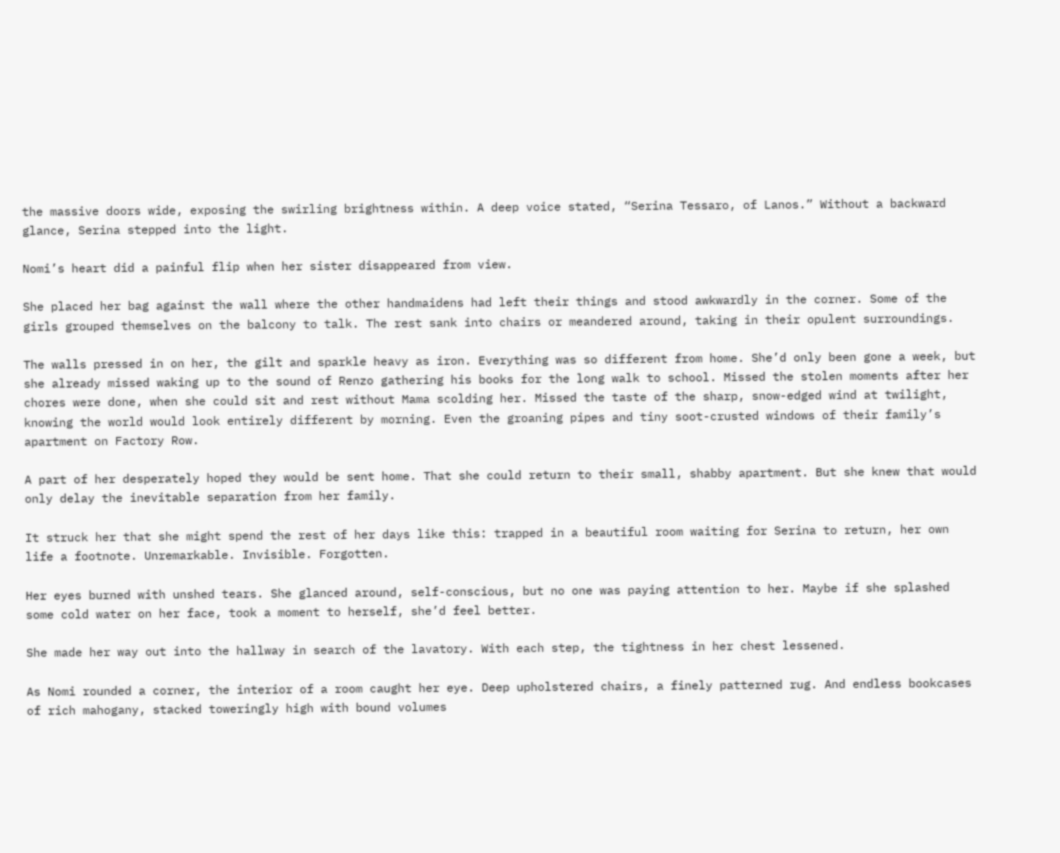the massive doors wide, exposing the swirling brightness within. A deep voice stated, “Serina Tessaro, of Lanos.” Without a backward glance, Serina stepped into the light.

Nomi’s heart did a painful flip when her sister disappeared from view.

She placed her bag against the wall where the other handmaidens had left their things and stood awkwardly in the corner. Some of the girls grouped themselves on the balcony to talk. The rest sank into chairs or meandered around, taking in their opulent surroundings.

The walls pressed in on her, the gilt and sparkle heavy as iron. Everything was so different from home. She’d only been gone a week, but she already missed waking up to the sound of Renzo gathering his books for the long walk to school. Missed the stolen moments after her chores were done, when she could sit and rest without Mama scolding her. Missed the taste of the sharp, snow-edged wind at twilight, knowing the world would look entirely different by morning. Even the groaning pipes and tiny soot-crusted windows of their family’s apartment on Factory Row.

A part of her desperately hoped they would be sent home. That she could return to their small, shabby apartment. But she knew that would only delay the inevitable separation from her family.

It struck her that she might spend the rest of her days like this: trapped in a beautiful room waiting for Serina to return, her own life a footnote. Unremarkable. Invisible. Forgotten.

Her eyes burned with unshed tears. She glanced around, self-conscious, but no one was paying attention to her. Maybe if she splashed some cold water on her face, took a moment to herself, she’d feel better.

She made her way out into the hallway in search of the lavatory. With each step, the tightness in her chest lessened.

As Nomi rounded a corner, the interior of a room caught her eye. Deep upholstered chairs, a finely patterned rug. And endless bookcases of rich mahogany, stacked toweringly high with bound volumes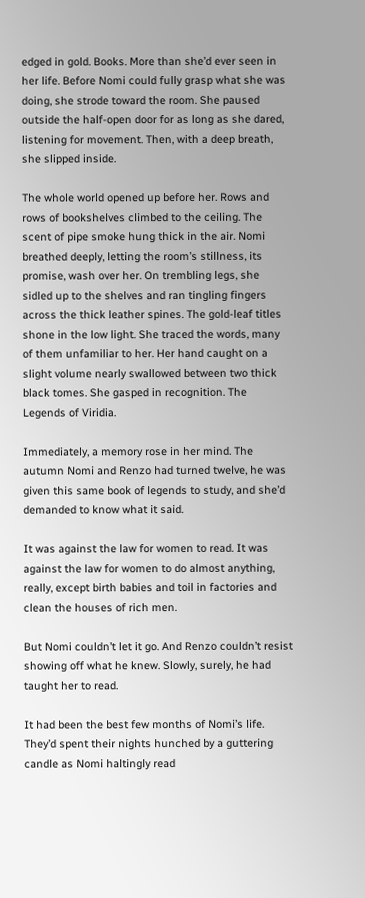edged in gold. Books. More than she’d ever seen in her life. Before Nomi could fully grasp what she was doing, she strode toward the room. She paused outside the half-open door for as long as she dared, listening for movement. Then, with a deep breath, she slipped inside.

The whole world opened up before her. Rows and rows of bookshelves climbed to the ceiling. The scent of pipe smoke hung thick in the air. Nomi breathed deeply, letting the room’s stillness, its promise, wash over her. On trembling legs, she sidled up to the shelves and ran tingling fingers across the thick leather spines. The gold-leaf titles shone in the low light. She traced the words, many of them unfamiliar to her. Her hand caught on a slight volume nearly swallowed between two thick black tomes. She gasped in recognition. The Legends of Viridia.

Immediately, a memory rose in her mind. The autumn Nomi and Renzo had turned twelve, he was given this same book of legends to study, and she’d demanded to know what it said.

It was against the law for women to read. It was against the law for women to do almost anything, really, except birth babies and toil in factories and clean the houses of rich men.

But Nomi couldn’t let it go. And Renzo couldn’t resist showing off what he knew. Slowly, surely, he had taught her to read.

It had been the best few months of Nomi’s life. They’d spent their nights hunched by a guttering candle as Nomi haltingly read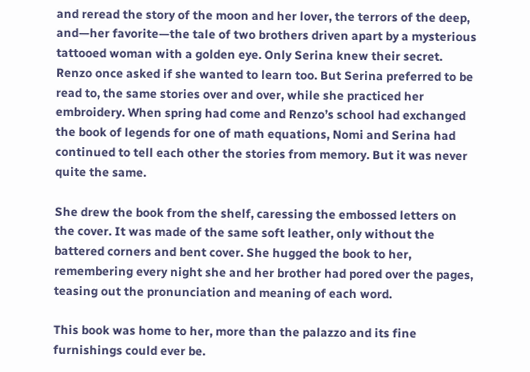and reread the story of the moon and her lover, the terrors of the deep, and—her favorite—the tale of two brothers driven apart by a mysterious tattooed woman with a golden eye. Only Serina knew their secret. Renzo once asked if she wanted to learn too. But Serina preferred to be read to, the same stories over and over, while she practiced her embroidery. When spring had come and Renzo’s school had exchanged the book of legends for one of math equations, Nomi and Serina had continued to tell each other the stories from memory. But it was never quite the same.

She drew the book from the shelf, caressing the embossed letters on the cover. It was made of the same soft leather, only without the battered corners and bent cover. She hugged the book to her, remembering every night she and her brother had pored over the pages, teasing out the pronunciation and meaning of each word.

This book was home to her, more than the palazzo and its fine furnishings could ever be.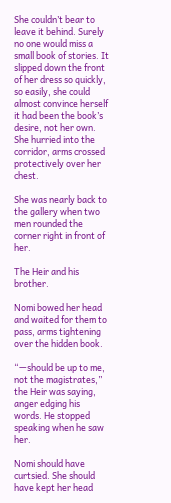She couldn’t bear to leave it behind. Surely no one would miss a small book of stories. It slipped down the front of her dress so quickly, so easily, she could almost convince herself it had been the book’s desire, not her own. She hurried into the corridor, arms crossed protectively over her chest.

She was nearly back to the gallery when two men rounded the corner right in front of her.

The Heir and his brother.

Nomi bowed her head and waited for them to pass, arms tightening over the hidden book.

“—should be up to me, not the magistrates,” the Heir was saying, anger edging his words. He stopped speaking when he saw her.

Nomi should have curtsied. She should have kept her head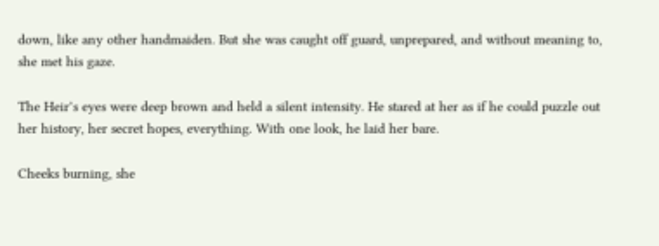down, like any other handmaiden. But she was caught off guard, unprepared, and without meaning to, she met his gaze.

The Heir’s eyes were deep brown and held a silent intensity. He stared at her as if he could puzzle out her history, her secret hopes, everything. With one look, he laid her bare.

Cheeks burning, she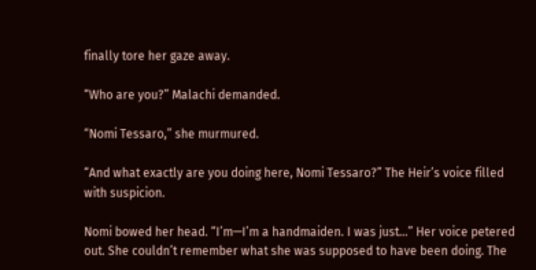finally tore her gaze away.

“Who are you?” Malachi demanded.

“Nomi Tessaro,” she murmured.

“And what exactly are you doing here, Nomi Tessaro?” The Heir’s voice filled with suspicion.

Nomi bowed her head. “I’m—I’m a handmaiden. I was just…” Her voice petered out. She couldn’t remember what she was supposed to have been doing. The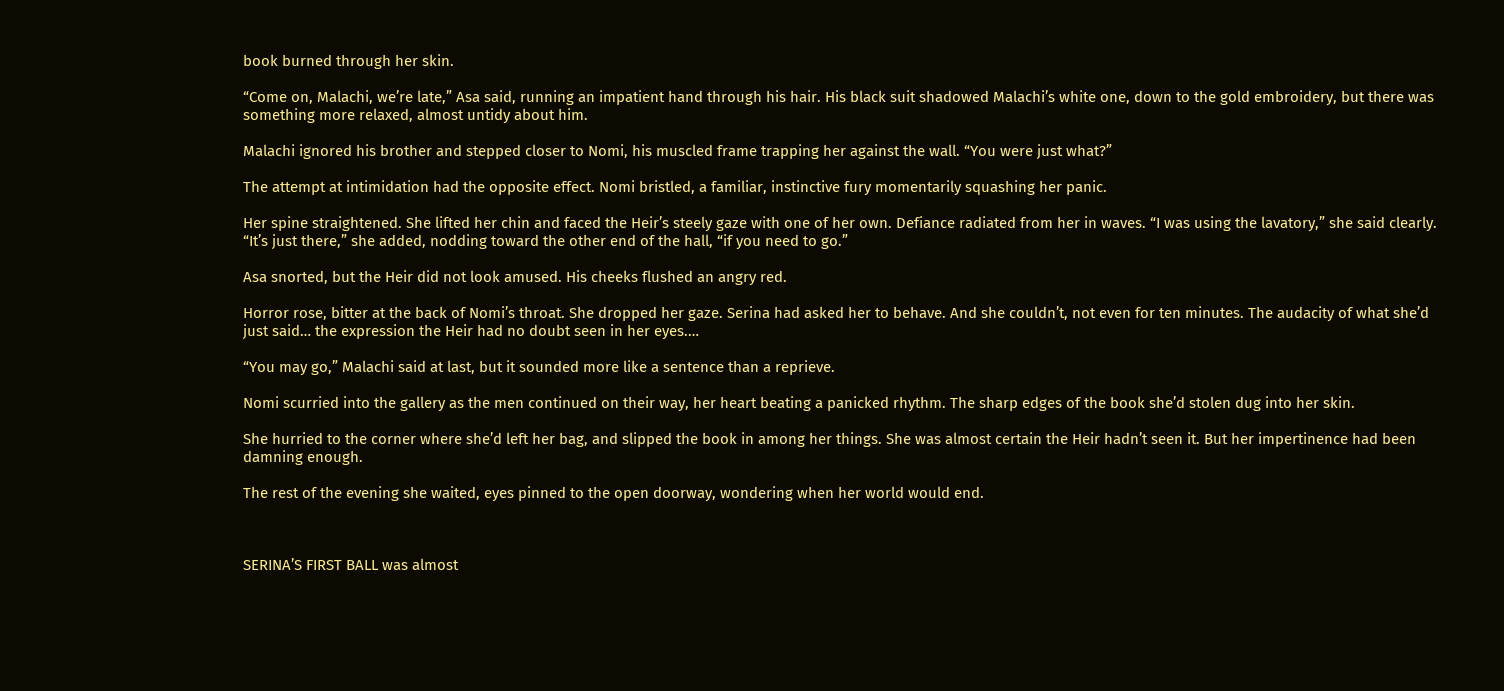book burned through her skin.

“Come on, Malachi, we’re late,” Asa said, running an impatient hand through his hair. His black suit shadowed Malachi’s white one, down to the gold embroidery, but there was something more relaxed, almost untidy about him.

Malachi ignored his brother and stepped closer to Nomi, his muscled frame trapping her against the wall. “You were just what?”

The attempt at intimidation had the opposite effect. Nomi bristled, a familiar, instinctive fury momentarily squashing her panic.

Her spine straightened. She lifted her chin and faced the Heir’s steely gaze with one of her own. Defiance radiated from her in waves. “I was using the lavatory,” she said clearly. “It’s just there,” she added, nodding toward the other end of the hall, “if you need to go.”

Asa snorted, but the Heir did not look amused. His cheeks flushed an angry red.

Horror rose, bitter at the back of Nomi’s throat. She dropped her gaze. Serina had asked her to behave. And she couldn’t, not even for ten minutes. The audacity of what she’d just said… the expression the Heir had no doubt seen in her eyes.…

“You may go,” Malachi said at last, but it sounded more like a sentence than a reprieve.

Nomi scurried into the gallery as the men continued on their way, her heart beating a panicked rhythm. The sharp edges of the book she’d stolen dug into her skin.

She hurried to the corner where she’d left her bag, and slipped the book in among her things. She was almost certain the Heir hadn’t seen it. But her impertinence had been damning enough.

The rest of the evening she waited, eyes pinned to the open doorway, wondering when her world would end.



SERINA’S FIRST BALL was almost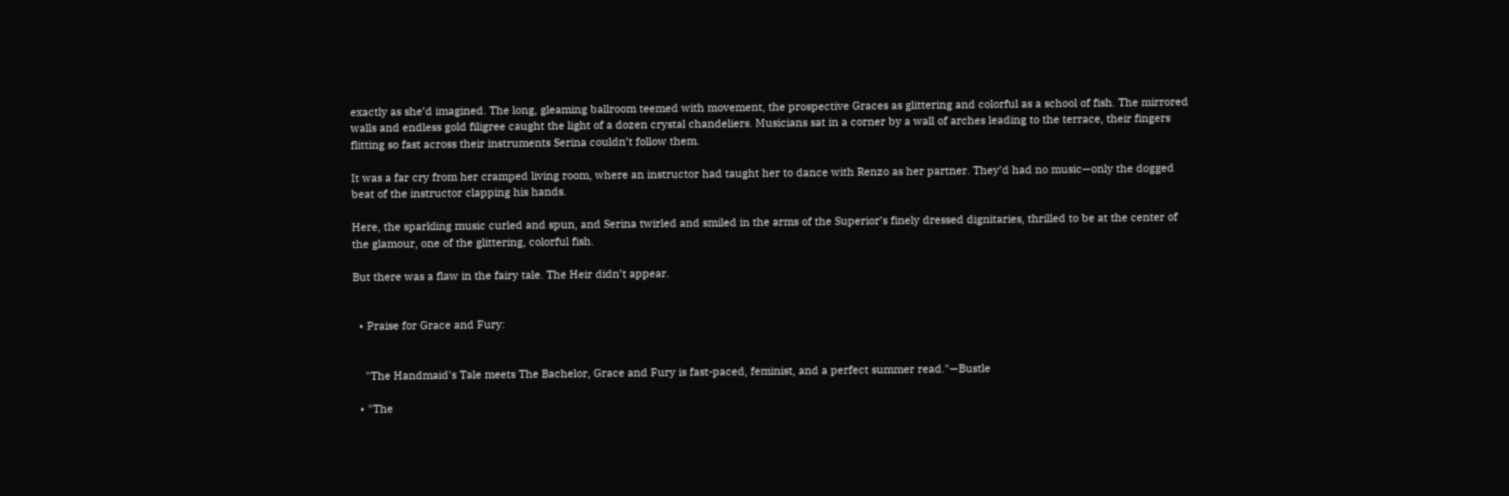exactly as she’d imagined. The long, gleaming ballroom teemed with movement, the prospective Graces as glittering and colorful as a school of fish. The mirrored walls and endless gold filigree caught the light of a dozen crystal chandeliers. Musicians sat in a corner by a wall of arches leading to the terrace, their fingers flitting so fast across their instruments Serina couldn’t follow them.

It was a far cry from her cramped living room, where an instructor had taught her to dance with Renzo as her partner. They’d had no music—only the dogged beat of the instructor clapping his hands.

Here, the sparkling music curled and spun, and Serina twirled and smiled in the arms of the Superior’s finely dressed dignitaries, thrilled to be at the center of the glamour, one of the glittering, colorful fish.

But there was a flaw in the fairy tale. The Heir didn’t appear.


  • Praise for Grace and Fury:


    "The Handmaid's Tale meets The Bachelor, Grace and Fury is fast-paced, feminist, and a perfect summer read."—Bustle

  • "The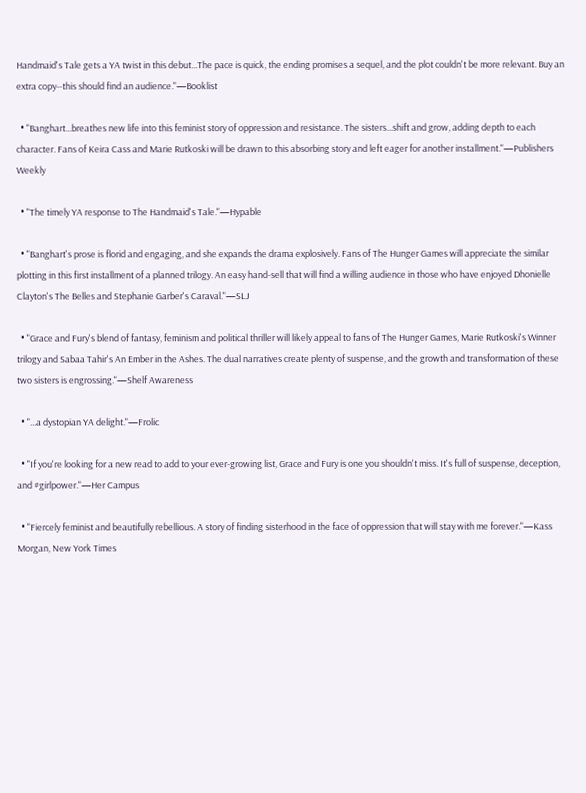Handmaid's Tale gets a YA twist in this debut...The pace is quick, the ending promises a sequel, and the plot couldn't be more relevant. Buy an extra copy--this should find an audience."—Booklist

  • "Banghart...breathes new life into this feminist story of oppression and resistance. The sisters...shift and grow, adding depth to each character. Fans of Keira Cass and Marie Rutkoski will be drawn to this absorbing story and left eager for another installment."—Publishers Weekly

  • "The timely YA response to The Handmaid's Tale."—Hypable

  • "Banghart's prose is florid and engaging, and she expands the drama explosively. Fans of The Hunger Games will appreciate the similar plotting in this first installment of a planned trilogy. An easy hand-sell that will find a willing audience in those who have enjoyed Dhonielle Clayton's The Belles and Stephanie Garber's Caraval."—SLJ

  • "Grace and Fury's blend of fantasy, feminism and political thriller will likely appeal to fans of The Hunger Games, Marie Rutkoski's Winner trilogy and Sabaa Tahir's An Ember in the Ashes. The dual narratives create plenty of suspense, and the growth and transformation of these two sisters is engrossing."—Shelf Awareness

  • "...a dystopian YA delight."—Frolic

  • "If you're looking for a new read to add to your ever-growing list, Grace and Fury is one you shouldn't miss. It's full of suspense, deception, and #girlpower."—Her Campus

  • "Fiercely feminist and beautifully rebellious. A story of finding sisterhood in the face of oppression that will stay with me forever."—Kass Morgan, New York Times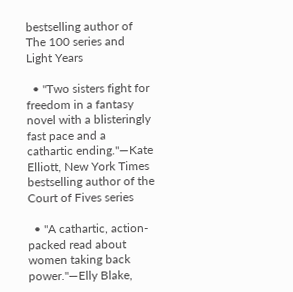bestselling author of The 100 series and Light Years

  • "Two sisters fight for freedom in a fantasy novel with a blisteringly fast pace and a cathartic ending."—Kate Elliott, New York Times bestselling author of the Court of Fives series

  • "A cathartic, action-packed read about women taking back power."—Elly Blake,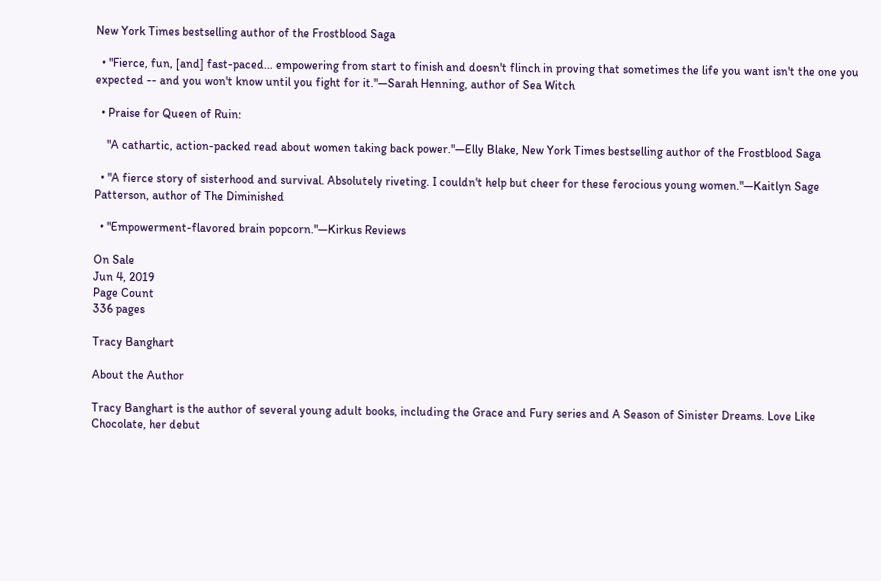New York Times bestselling author of the Frostblood Saga

  • "Fierce, fun, [and] fast-paced... empowering from start to finish and doesn't flinch in proving that sometimes the life you want isn't the one you expected -- and you won't know until you fight for it."—Sarah Henning, author of Sea Witch

  • Praise for Queen of Ruin:

    "A cathartic, action-packed read about women taking back power."—Elly Blake, New York Times bestselling author of the Frostblood Saga

  • "A fierce story of sisterhood and survival. Absolutely riveting. I couldn't help but cheer for these ferocious young women."—Kaitlyn Sage Patterson, author of The Diminished

  • "Empowerment-flavored brain popcorn."—Kirkus Reviews

On Sale
Jun 4, 2019
Page Count
336 pages

Tracy Banghart

About the Author

Tracy Banghart is the author of several young adult books, including the Grace and Fury series and A Season of Sinister Dreams. Love Like Chocolate, her debut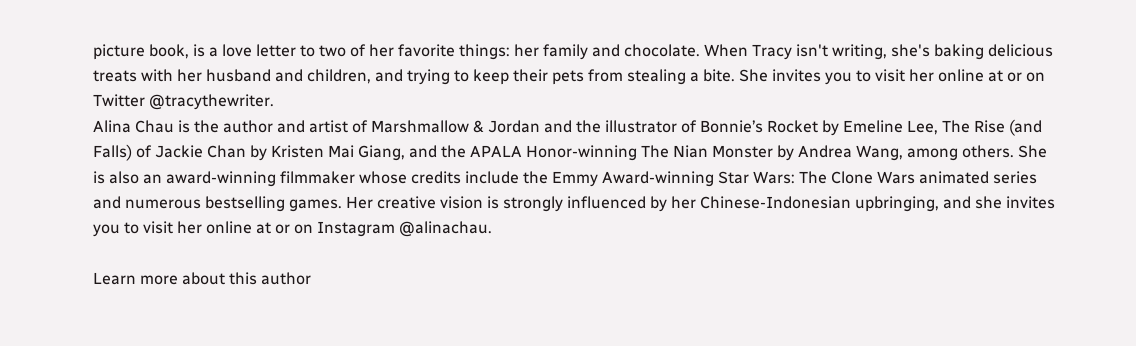picture book, is a love letter to two of her favorite things: her family and chocolate. When Tracy isn't writing, she's baking delicious treats with her husband and children, and trying to keep their pets from stealing a bite. She invites you to visit her online at or on Twitter @tracythewriter.
Alina Chau is the author and artist of Marshmallow & Jordan and the illustrator of Bonnie’s Rocket by Emeline Lee, The Rise (and Falls) of Jackie Chan by Kristen Mai Giang, and the APALA Honor-winning The Nian Monster by Andrea Wang, among others. She is also an award-winning filmmaker whose credits include the Emmy Award-winning Star Wars: The Clone Wars animated series and numerous bestselling games. Her creative vision is strongly influenced by her Chinese-Indonesian upbringing, and she invites you to visit her online at or on Instagram @alinachau.

Learn more about this author